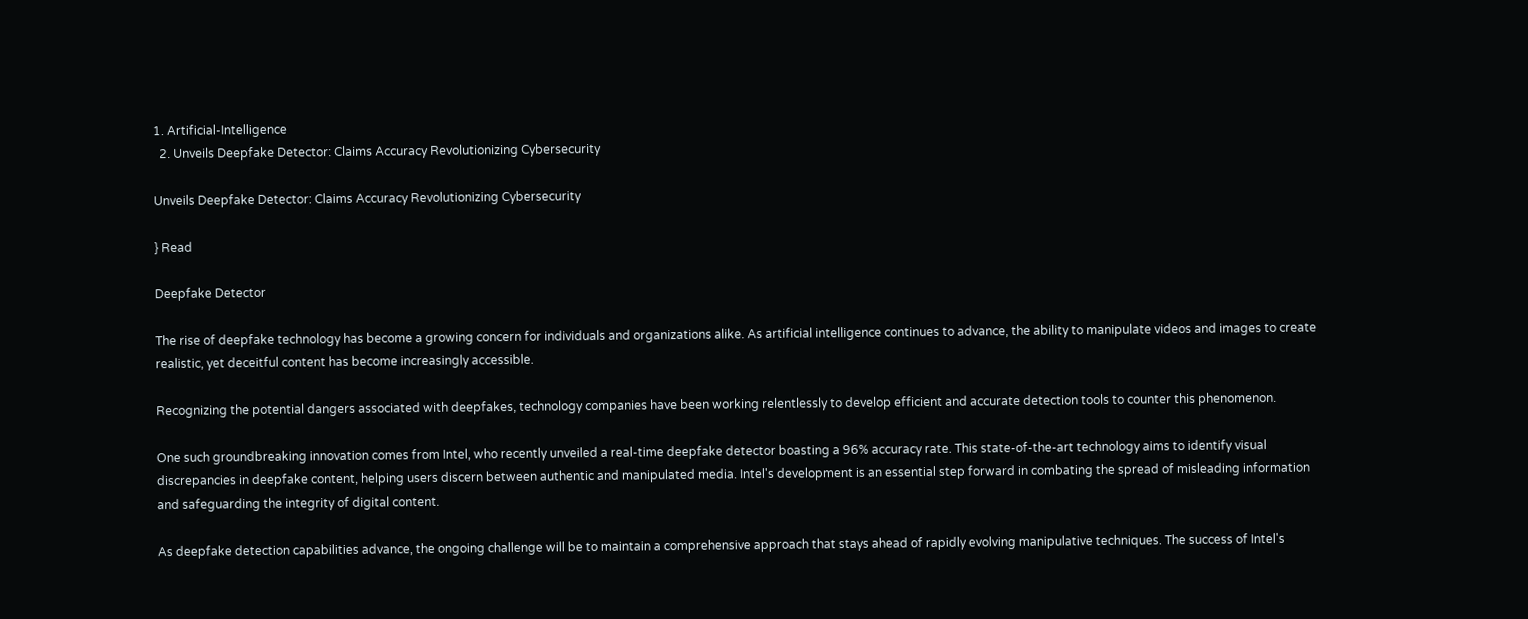1. Artificial-Intelligence
  2. Unveils Deepfake Detector: Claims Accuracy Revolutionizing Cybersecurity

Unveils Deepfake Detector: Claims Accuracy Revolutionizing Cybersecurity

} Read

Deepfake Detector

The rise of deepfake technology has become a growing concern for individuals and organizations alike. As artificial intelligence continues to advance, the ability to manipulate videos and images to create realistic, yet deceitful content has become increasingly accessible.

Recognizing the potential dangers associated with deepfakes, technology companies have been working relentlessly to develop efficient and accurate detection tools to counter this phenomenon.

One such groundbreaking innovation comes from Intel, who recently unveiled a real-time deepfake detector boasting a 96% accuracy rate. This state-of-the-art technology aims to identify visual discrepancies in deepfake content, helping users discern between authentic and manipulated media. Intel's development is an essential step forward in combating the spread of misleading information and safeguarding the integrity of digital content.

As deepfake detection capabilities advance, the ongoing challenge will be to maintain a comprehensive approach that stays ahead of rapidly evolving manipulative techniques. The success of Intel's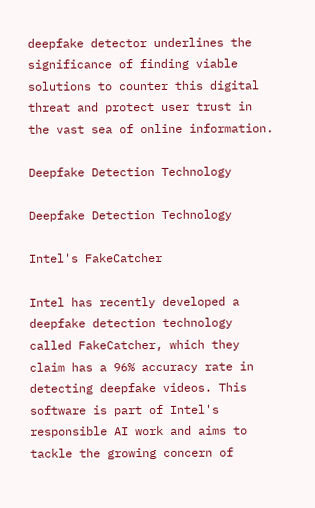deepfake detector underlines the significance of finding viable solutions to counter this digital threat and protect user trust in the vast sea of online information.

Deepfake Detection Technology

Deepfake Detection Technology

Intel's FakeCatcher

Intel has recently developed a deepfake detection technology called FakeCatcher, which they claim has a 96% accuracy rate in detecting deepfake videos. This software is part of Intel's responsible AI work and aims to tackle the growing concern of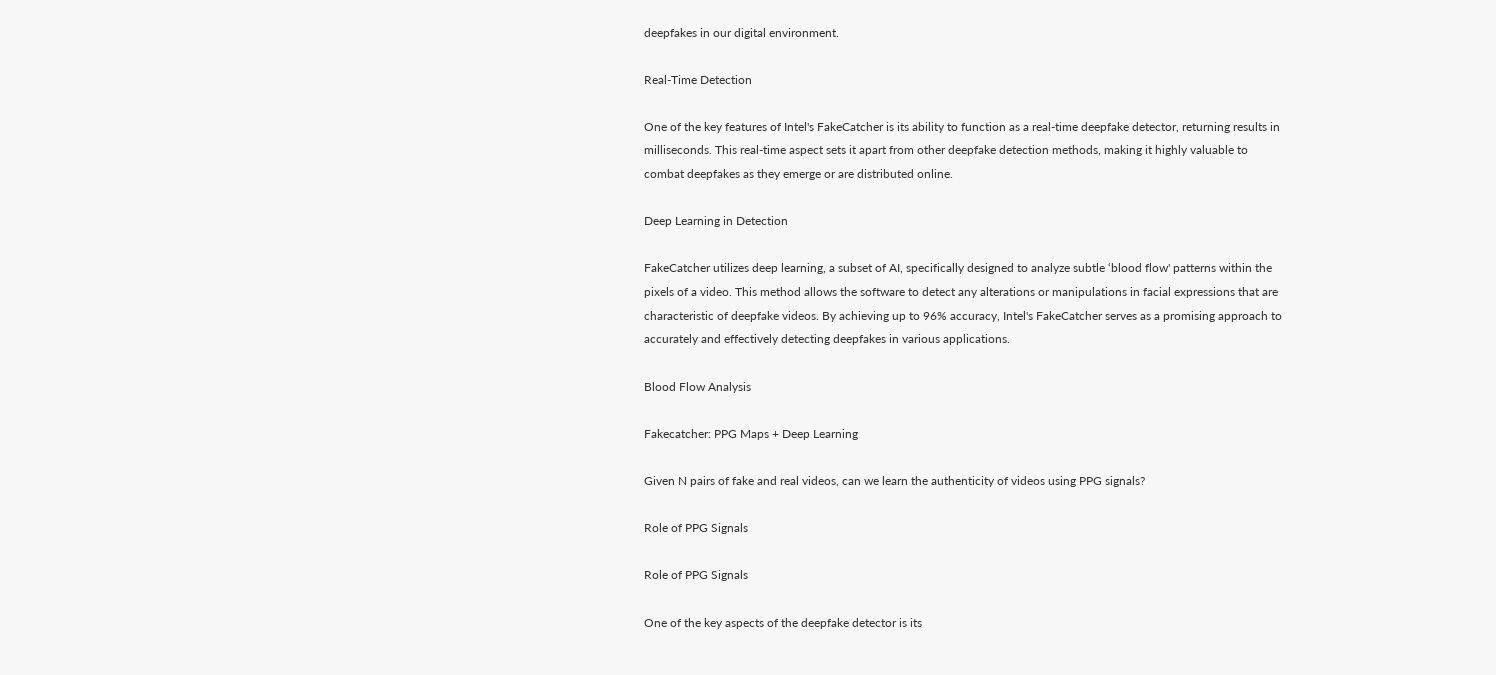deepfakes in our digital environment.

Real-Time Detection

One of the key features of Intel's FakeCatcher is its ability to function as a real-time deepfake detector, returning results in milliseconds. This real-time aspect sets it apart from other deepfake detection methods, making it highly valuable to combat deepfakes as they emerge or are distributed online.

Deep Learning in Detection

FakeCatcher utilizes deep learning, a subset of AI, specifically designed to analyze subtle ‘blood flow' patterns within the pixels of a video. This method allows the software to detect any alterations or manipulations in facial expressions that are characteristic of deepfake videos. By achieving up to 96% accuracy, Intel's FakeCatcher serves as a promising approach to accurately and effectively detecting deepfakes in various applications.

Blood Flow Analysis

Fakecatcher: PPG Maps + Deep Learning

Given N pairs of fake and real videos, can we learn the authenticity of videos using PPG signals?

Role of PPG Signals

Role of PPG Signals

One of the key aspects of the deepfake detector is its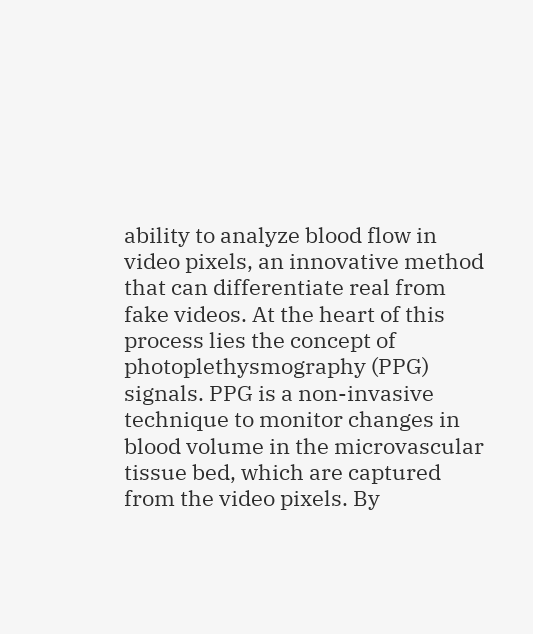ability to analyze blood flow in video pixels, an innovative method that can differentiate real from fake videos. At the heart of this process lies the concept of photoplethysmography (PPG) signals. PPG is a non-invasive technique to monitor changes in blood volume in the microvascular tissue bed, which are captured from the video pixels. By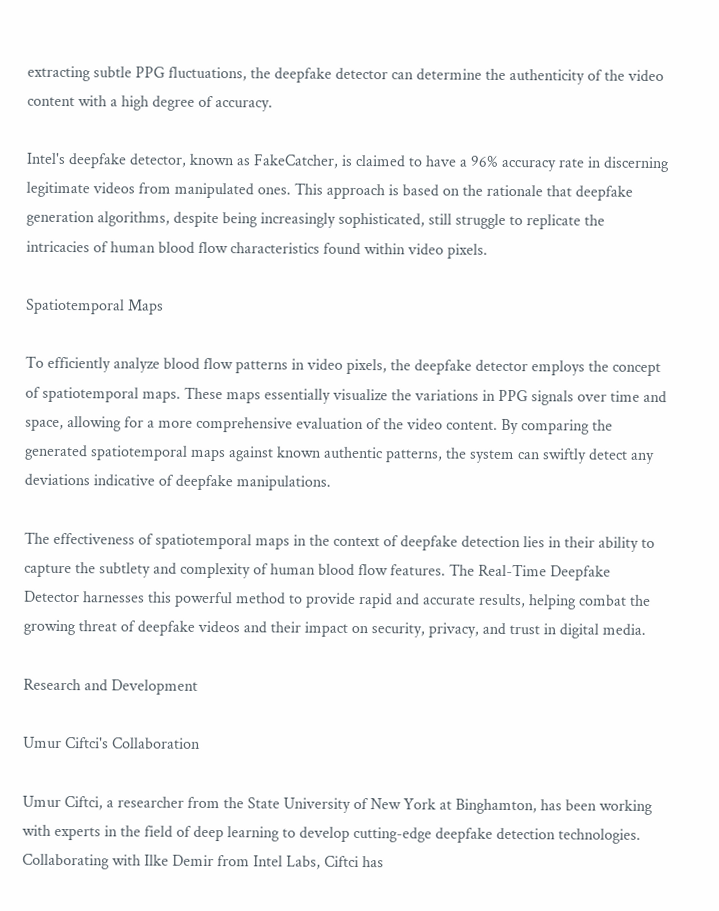extracting subtle PPG fluctuations, the deepfake detector can determine the authenticity of the video content with a high degree of accuracy.

Intel's deepfake detector, known as FakeCatcher, is claimed to have a 96% accuracy rate in discerning legitimate videos from manipulated ones. This approach is based on the rationale that deepfake generation algorithms, despite being increasingly sophisticated, still struggle to replicate the intricacies of human blood flow characteristics found within video pixels.

Spatiotemporal Maps

To efficiently analyze blood flow patterns in video pixels, the deepfake detector employs the concept of spatiotemporal maps. These maps essentially visualize the variations in PPG signals over time and space, allowing for a more comprehensive evaluation of the video content. By comparing the generated spatiotemporal maps against known authentic patterns, the system can swiftly detect any deviations indicative of deepfake manipulations.

The effectiveness of spatiotemporal maps in the context of deepfake detection lies in their ability to capture the subtlety and complexity of human blood flow features. The Real-Time Deepfake Detector harnesses this powerful method to provide rapid and accurate results, helping combat the growing threat of deepfake videos and their impact on security, privacy, and trust in digital media.

Research and Development

Umur Ciftci's Collaboration

Umur Ciftci, a researcher from the State University of New York at Binghamton, has been working with experts in the field of deep learning to develop cutting-edge deepfake detection technologies. Collaborating with Ilke Demir from Intel Labs, Ciftci has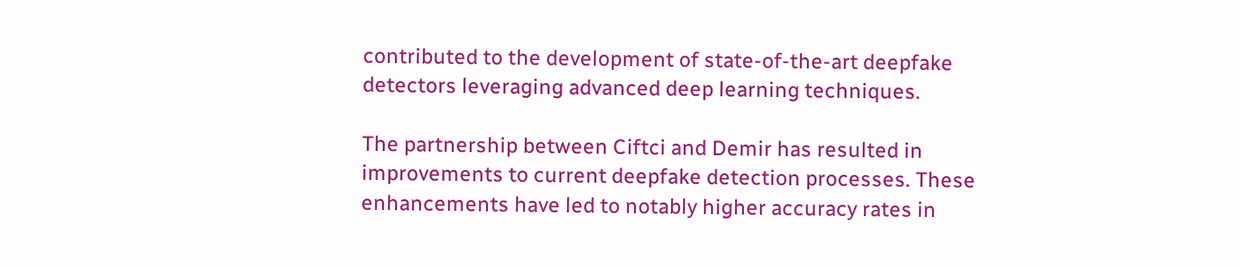contributed to the development of state-of-the-art deepfake detectors leveraging advanced deep learning techniques.

The partnership between Ciftci and Demir has resulted in improvements to current deepfake detection processes. These enhancements have led to notably higher accuracy rates in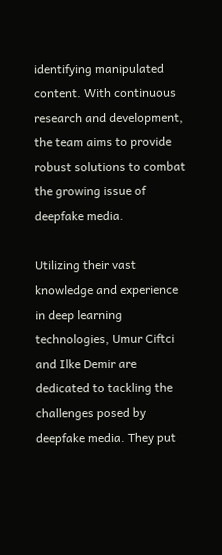identifying manipulated content. With continuous research and development, the team aims to provide robust solutions to combat the growing issue of deepfake media.

Utilizing their vast knowledge and experience in deep learning technologies, Umur Ciftci and Ilke Demir are dedicated to tackling the challenges posed by deepfake media. They put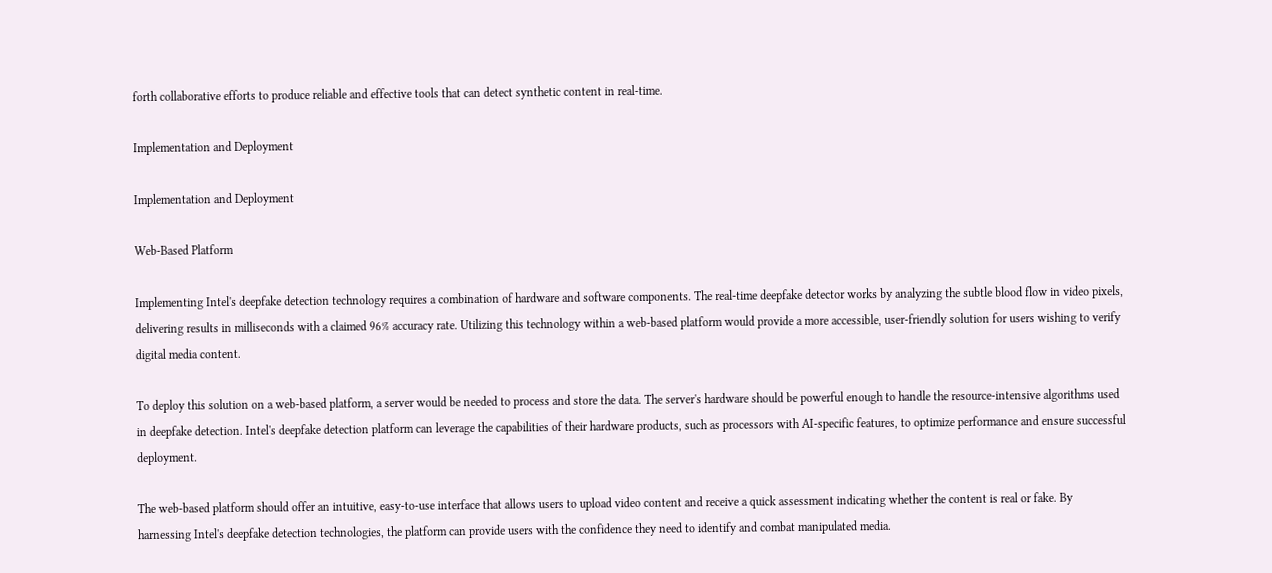forth collaborative efforts to produce reliable and effective tools that can detect synthetic content in real-time.

Implementation and Deployment

Implementation and Deployment

Web-Based Platform

Implementing Intel's deepfake detection technology requires a combination of hardware and software components. The real-time deepfake detector works by analyzing the subtle blood flow in video pixels, delivering results in milliseconds with a claimed 96% accuracy rate. Utilizing this technology within a web-based platform would provide a more accessible, user-friendly solution for users wishing to verify digital media content.

To deploy this solution on a web-based platform, a server would be needed to process and store the data. The server's hardware should be powerful enough to handle the resource-intensive algorithms used in deepfake detection. Intel's deepfake detection platform can leverage the capabilities of their hardware products, such as processors with AI-specific features, to optimize performance and ensure successful deployment.

The web-based platform should offer an intuitive, easy-to-use interface that allows users to upload video content and receive a quick assessment indicating whether the content is real or fake. By harnessing Intel's deepfake detection technologies, the platform can provide users with the confidence they need to identify and combat manipulated media.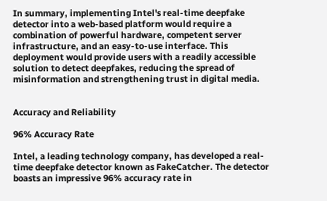In summary, implementing Intel's real-time deepfake detector into a web-based platform would require a combination of powerful hardware, competent server infrastructure, and an easy-to-use interface. This deployment would provide users with a readily accessible solution to detect deepfakes, reducing the spread of misinformation and strengthening trust in digital media.


Accuracy and Reliability

96% Accuracy Rate

Intel, a leading technology company, has developed a real-time deepfake detector known as FakeCatcher. The detector boasts an impressive 96% accuracy rate in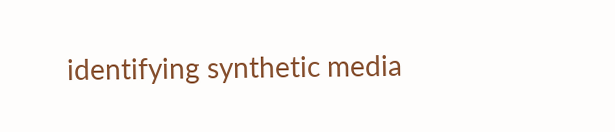identifying synthetic media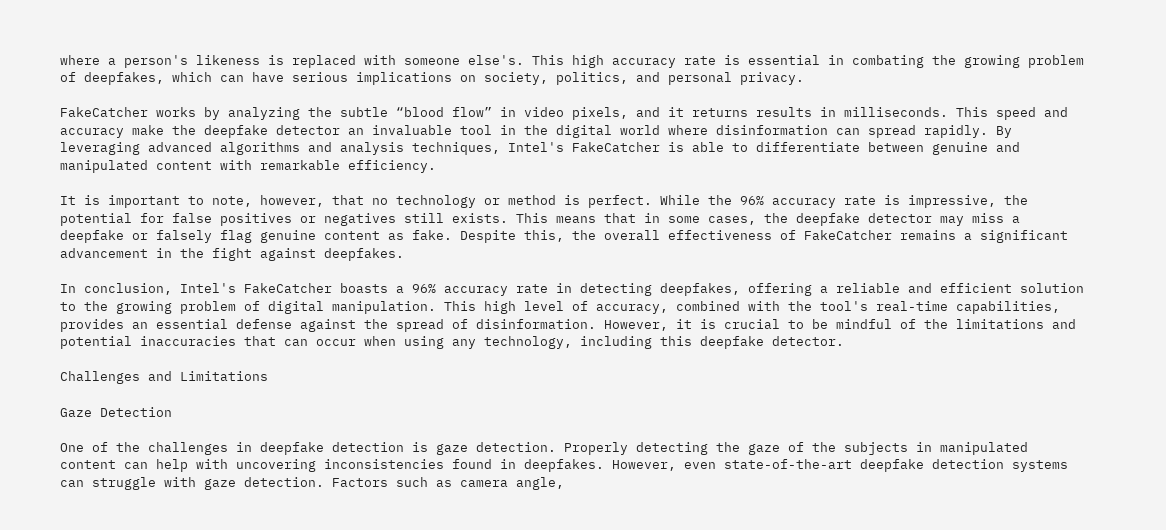where a person's likeness is replaced with someone else's. This high accuracy rate is essential in combating the growing problem of deepfakes, which can have serious implications on society, politics, and personal privacy.

FakeCatcher works by analyzing the subtle “blood flow” in video pixels, and it returns results in milliseconds. This speed and accuracy make the deepfake detector an invaluable tool in the digital world where disinformation can spread rapidly. By leveraging advanced algorithms and analysis techniques, Intel's FakeCatcher is able to differentiate between genuine and manipulated content with remarkable efficiency.

It is important to note, however, that no technology or method is perfect. While the 96% accuracy rate is impressive, the potential for false positives or negatives still exists. This means that in some cases, the deepfake detector may miss a deepfake or falsely flag genuine content as fake. Despite this, the overall effectiveness of FakeCatcher remains a significant advancement in the fight against deepfakes.

In conclusion, Intel's FakeCatcher boasts a 96% accuracy rate in detecting deepfakes, offering a reliable and efficient solution to the growing problem of digital manipulation. This high level of accuracy, combined with the tool's real-time capabilities, provides an essential defense against the spread of disinformation. However, it is crucial to be mindful of the limitations and potential inaccuracies that can occur when using any technology, including this deepfake detector.

Challenges and Limitations

Gaze Detection

One of the challenges in deepfake detection is gaze detection. Properly detecting the gaze of the subjects in manipulated content can help with uncovering inconsistencies found in deepfakes. However, even state-of-the-art deepfake detection systems can struggle with gaze detection. Factors such as camera angle,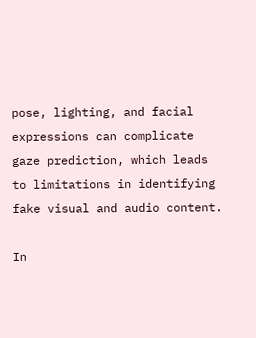pose, lighting, and facial expressions can complicate gaze prediction, which leads to limitations in identifying fake visual and audio content.

In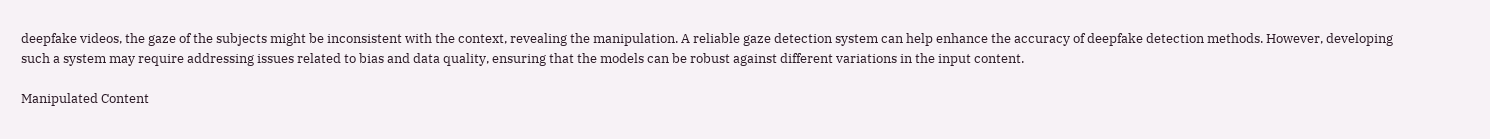deepfake videos, the gaze of the subjects might be inconsistent with the context, revealing the manipulation. A reliable gaze detection system can help enhance the accuracy of deepfake detection methods. However, developing such a system may require addressing issues related to bias and data quality, ensuring that the models can be robust against different variations in the input content.

Manipulated Content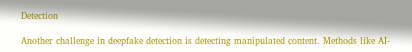Detection

Another challenge in deepfake detection is detecting manipulated content. Methods like AI-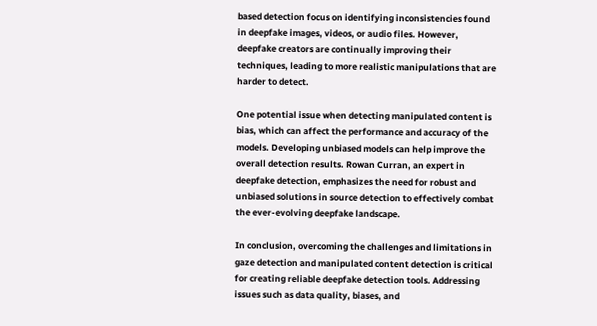based detection focus on identifying inconsistencies found in deepfake images, videos, or audio files. However, deepfake creators are continually improving their techniques, leading to more realistic manipulations that are harder to detect.

One potential issue when detecting manipulated content is bias, which can affect the performance and accuracy of the models. Developing unbiased models can help improve the overall detection results. Rowan Curran, an expert in deepfake detection, emphasizes the need for robust and unbiased solutions in source detection to effectively combat the ever-evolving deepfake landscape.

In conclusion, overcoming the challenges and limitations in gaze detection and manipulated content detection is critical for creating reliable deepfake detection tools. Addressing issues such as data quality, biases, and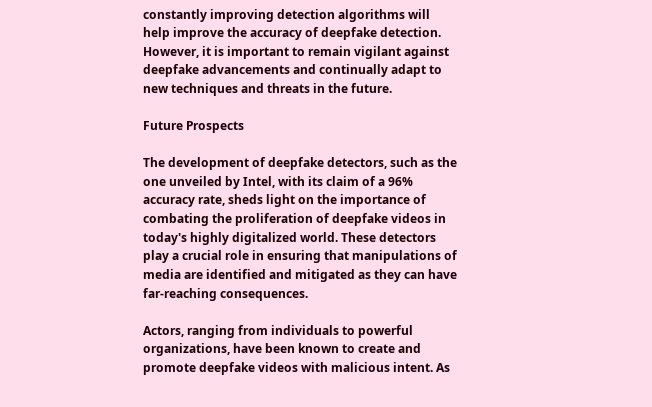constantly improving detection algorithms will help improve the accuracy of deepfake detection. However, it is important to remain vigilant against deepfake advancements and continually adapt to new techniques and threats in the future.

Future Prospects

The development of deepfake detectors, such as the one unveiled by Intel, with its claim of a 96% accuracy rate, sheds light on the importance of combating the proliferation of deepfake videos in today's highly digitalized world. These detectors play a crucial role in ensuring that manipulations of media are identified and mitigated as they can have far-reaching consequences.

Actors, ranging from individuals to powerful organizations, have been known to create and promote deepfake videos with malicious intent. As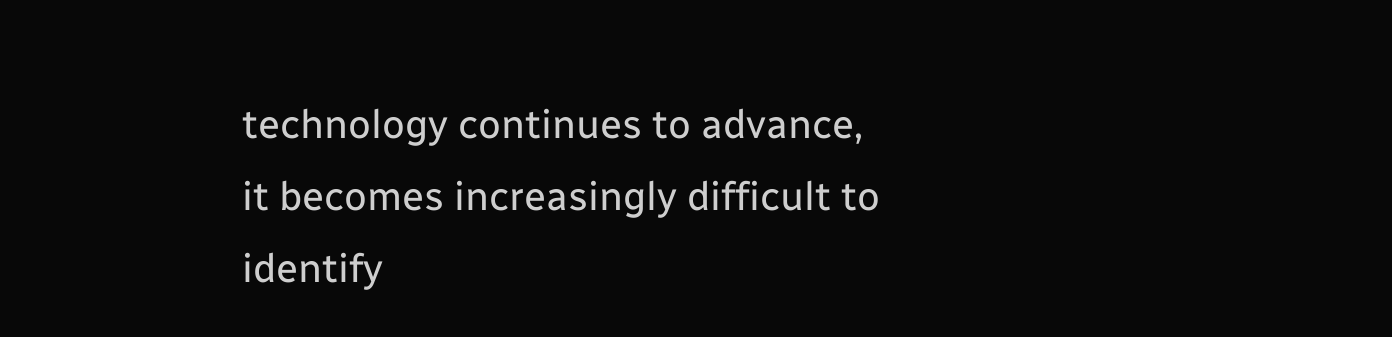technology continues to advance, it becomes increasingly difficult to identify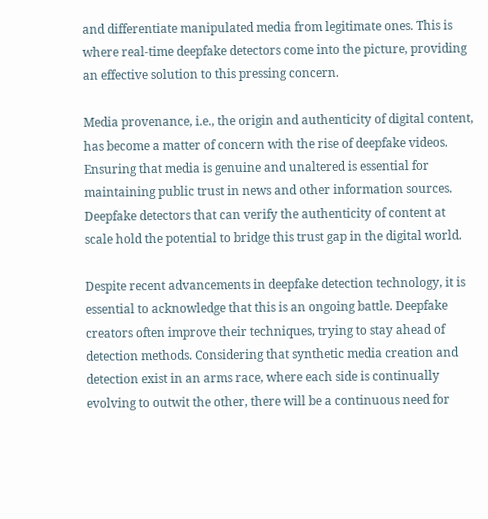and differentiate manipulated media from legitimate ones. This is where real-time deepfake detectors come into the picture, providing an effective solution to this pressing concern.

Media provenance, i.e., the origin and authenticity of digital content, has become a matter of concern with the rise of deepfake videos. Ensuring that media is genuine and unaltered is essential for maintaining public trust in news and other information sources. Deepfake detectors that can verify the authenticity of content at scale hold the potential to bridge this trust gap in the digital world.

Despite recent advancements in deepfake detection technology, it is essential to acknowledge that this is an ongoing battle. Deepfake creators often improve their techniques, trying to stay ahead of detection methods. Considering that synthetic media creation and detection exist in an arms race, where each side is continually evolving to outwit the other, there will be a continuous need for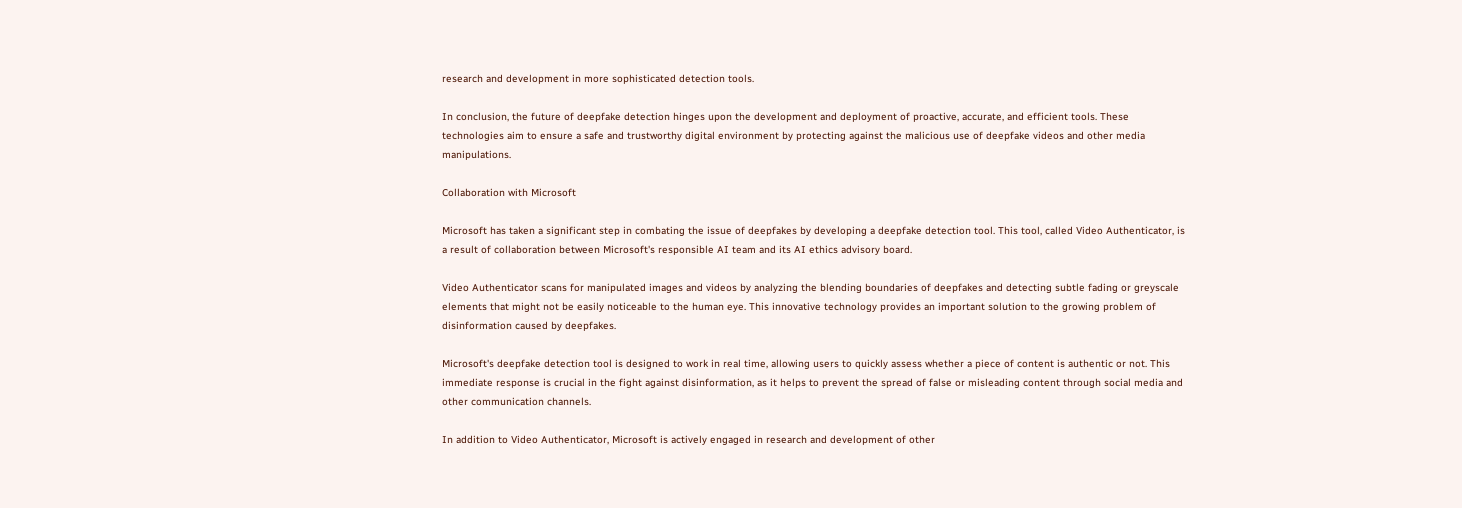research and development in more sophisticated detection tools.

In conclusion, the future of deepfake detection hinges upon the development and deployment of proactive, accurate, and efficient tools. These technologies aim to ensure a safe and trustworthy digital environment by protecting against the malicious use of deepfake videos and other media manipulations.

Collaboration with Microsoft

Microsoft has taken a significant step in combating the issue of deepfakes by developing a deepfake detection tool. This tool, called Video Authenticator, is a result of collaboration between Microsoft's responsible AI team and its AI ethics advisory board.

Video Authenticator scans for manipulated images and videos by analyzing the blending boundaries of deepfakes and detecting subtle fading or greyscale elements that might not be easily noticeable to the human eye. This innovative technology provides an important solution to the growing problem of disinformation caused by deepfakes.

Microsoft's deepfake detection tool is designed to work in real time, allowing users to quickly assess whether a piece of content is authentic or not. This immediate response is crucial in the fight against disinformation, as it helps to prevent the spread of false or misleading content through social media and other communication channels.

In addition to Video Authenticator, Microsoft is actively engaged in research and development of other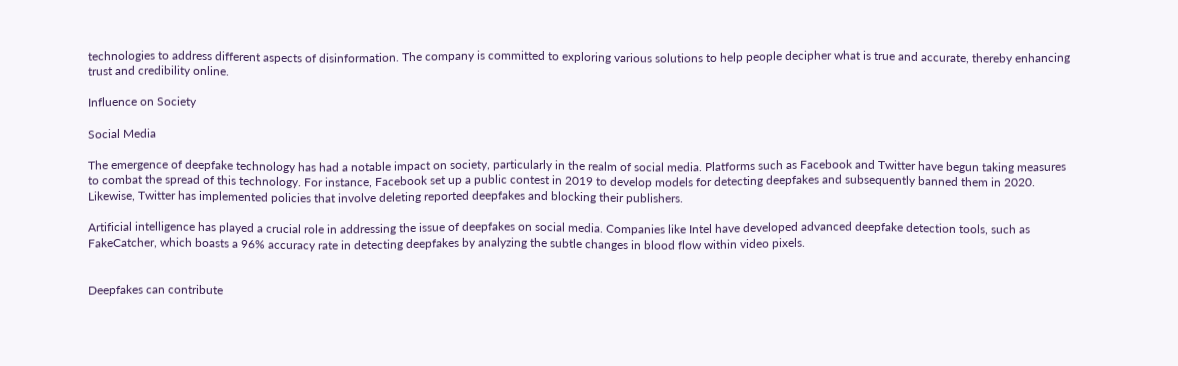technologies to address different aspects of disinformation. The company is committed to exploring various solutions to help people decipher what is true and accurate, thereby enhancing trust and credibility online.

Influence on Society

Social Media

The emergence of deepfake technology has had a notable impact on society, particularly in the realm of social media. Platforms such as Facebook and Twitter have begun taking measures to combat the spread of this technology. For instance, Facebook set up a public contest in 2019 to develop models for detecting deepfakes and subsequently banned them in 2020. Likewise, Twitter has implemented policies that involve deleting reported deepfakes and blocking their publishers.

Artificial intelligence has played a crucial role in addressing the issue of deepfakes on social media. Companies like Intel have developed advanced deepfake detection tools, such as FakeCatcher, which boasts a 96% accuracy rate in detecting deepfakes by analyzing the subtle changes in blood flow within video pixels.


Deepfakes can contribute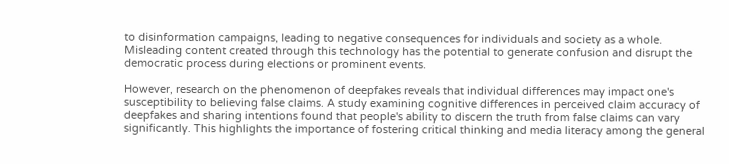to disinformation campaigns, leading to negative consequences for individuals and society as a whole. Misleading content created through this technology has the potential to generate confusion and disrupt the democratic process during elections or prominent events.

However, research on the phenomenon of deepfakes reveals that individual differences may impact one's susceptibility to believing false claims. A study examining cognitive differences in perceived claim accuracy of deepfakes and sharing intentions found that people's ability to discern the truth from false claims can vary significantly. This highlights the importance of fostering critical thinking and media literacy among the general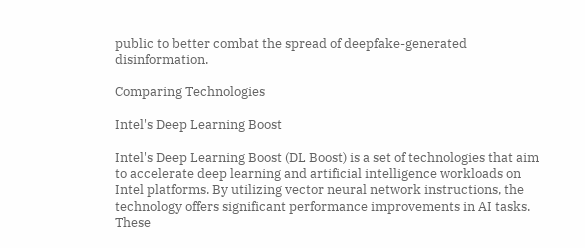public to better combat the spread of deepfake-generated disinformation.

Comparing Technologies

Intel's Deep Learning Boost

Intel's Deep Learning Boost (DL Boost) is a set of technologies that aim to accelerate deep learning and artificial intelligence workloads on Intel platforms. By utilizing vector neural network instructions, the technology offers significant performance improvements in AI tasks. These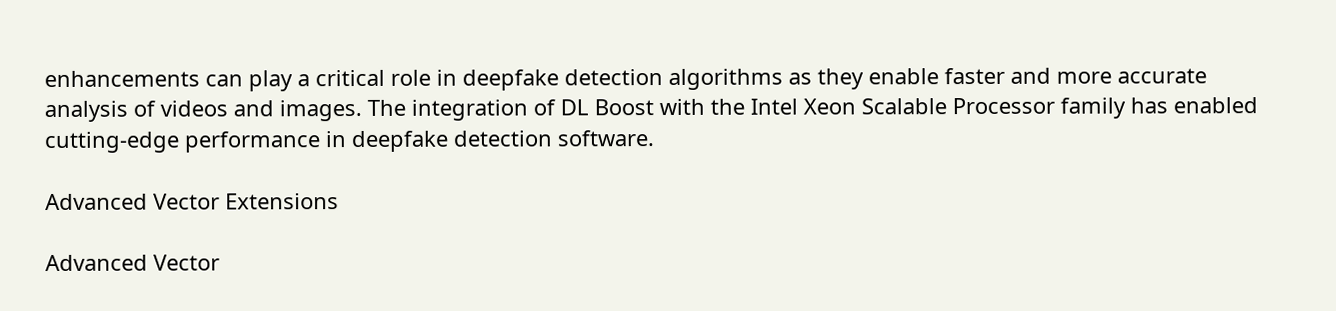enhancements can play a critical role in deepfake detection algorithms as they enable faster and more accurate analysis of videos and images. The integration of DL Boost with the Intel Xeon Scalable Processor family has enabled cutting-edge performance in deepfake detection software.

Advanced Vector Extensions

Advanced Vector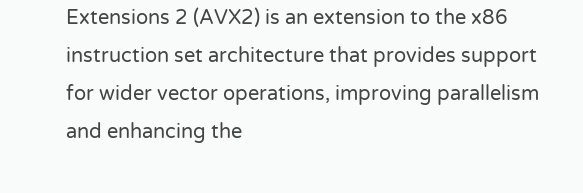Extensions 2 (AVX2) is an extension to the x86 instruction set architecture that provides support for wider vector operations, improving parallelism and enhancing the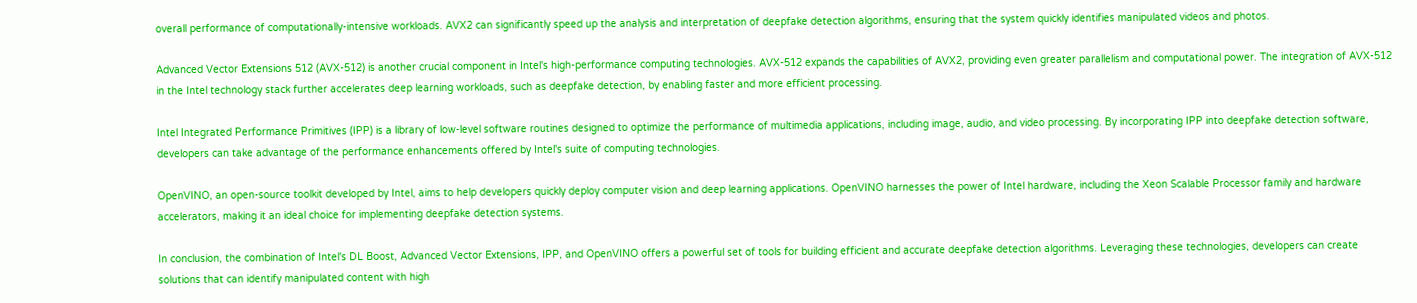overall performance of computationally-intensive workloads. AVX2 can significantly speed up the analysis and interpretation of deepfake detection algorithms, ensuring that the system quickly identifies manipulated videos and photos.

Advanced Vector Extensions 512 (AVX-512) is another crucial component in Intel's high-performance computing technologies. AVX-512 expands the capabilities of AVX2, providing even greater parallelism and computational power. The integration of AVX-512 in the Intel technology stack further accelerates deep learning workloads, such as deepfake detection, by enabling faster and more efficient processing.

Intel Integrated Performance Primitives (IPP) is a library of low-level software routines designed to optimize the performance of multimedia applications, including image, audio, and video processing. By incorporating IPP into deepfake detection software, developers can take advantage of the performance enhancements offered by Intel's suite of computing technologies.

OpenVINO, an open-source toolkit developed by Intel, aims to help developers quickly deploy computer vision and deep learning applications. OpenVINO harnesses the power of Intel hardware, including the Xeon Scalable Processor family and hardware accelerators, making it an ideal choice for implementing deepfake detection systems.

In conclusion, the combination of Intel's DL Boost, Advanced Vector Extensions, IPP, and OpenVINO offers a powerful set of tools for building efficient and accurate deepfake detection algorithms. Leveraging these technologies, developers can create solutions that can identify manipulated content with high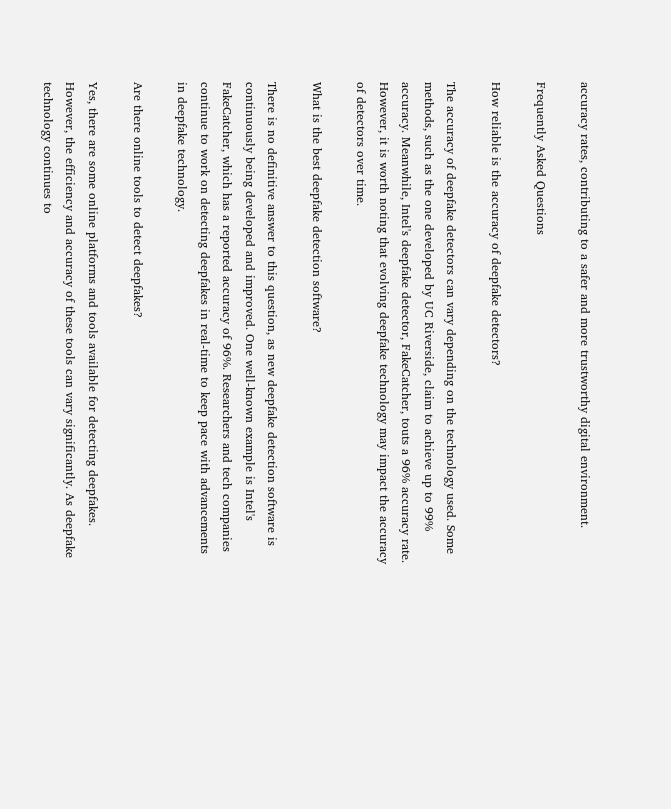accuracy rates, contributing to a safer and more trustworthy digital environment.

Frequently Asked Questions

How reliable is the accuracy of deepfake detectors?

The accuracy of deepfake detectors can vary depending on the technology used. Some methods, such as the one developed by UC Riverside, claim to achieve up to 99% accuracy. Meanwhile, Intel's deepfake detector, FakeCatcher, touts a 96% accuracy rate. However, it is worth noting that evolving deepfake technology may impact the accuracy of detectors over time.

What is the best deepfake detection software?

There is no definitive answer to this question, as new deepfake detection software is continuously being developed and improved. One well-known example is Intel's FakeCatcher, which has a reported accuracy of 96%. Researchers and tech companies continue to work on detecting deepfakes in real-time to keep pace with advancements in deepfake technology.

Are there online tools to detect deepfakes?

Yes, there are some online platforms and tools available for detecting deepfakes. However, the efficiency and accuracy of these tools can vary significantly. As deepfake technology continues to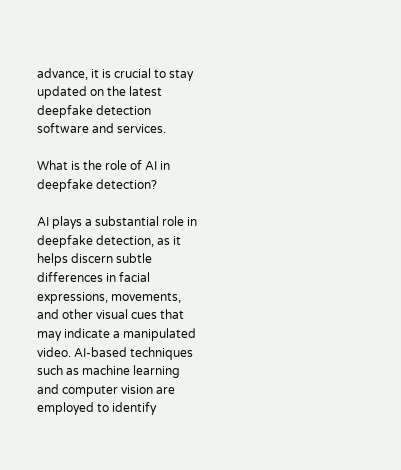advance, it is crucial to stay updated on the latest deepfake detection software and services.

What is the role of AI in deepfake detection?

AI plays a substantial role in deepfake detection, as it helps discern subtle differences in facial expressions, movements, and other visual cues that may indicate a manipulated video. AI-based techniques such as machine learning and computer vision are employed to identify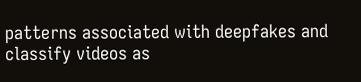patterns associated with deepfakes and classify videos as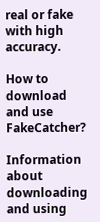real or fake with high accuracy.

How to download and use FakeCatcher?

Information about downloading and using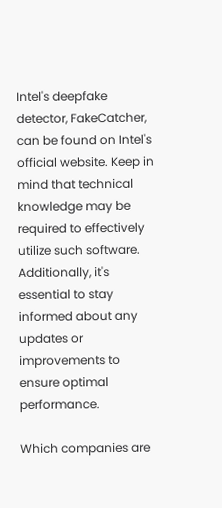Intel's deepfake detector, FakeCatcher, can be found on Intel's official website. Keep in mind that technical knowledge may be required to effectively utilize such software. Additionally, it's essential to stay informed about any updates or improvements to ensure optimal performance.

Which companies are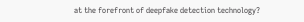at the forefront of deepfake detection technology?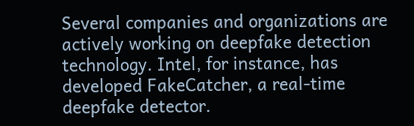Several companies and organizations are actively working on deepfake detection technology. Intel, for instance, has developed FakeCatcher, a real-time deepfake detector.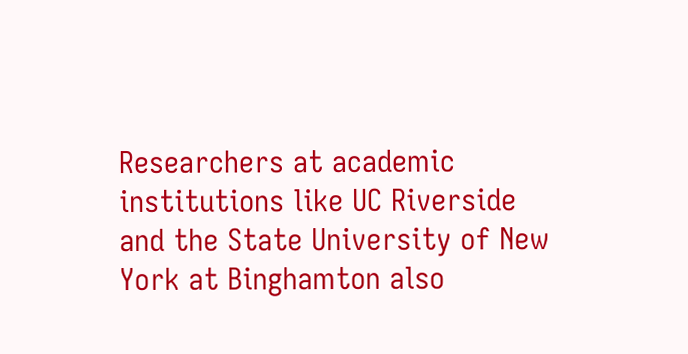Researchers at academic institutions like UC Riverside and the State University of New York at Binghamton also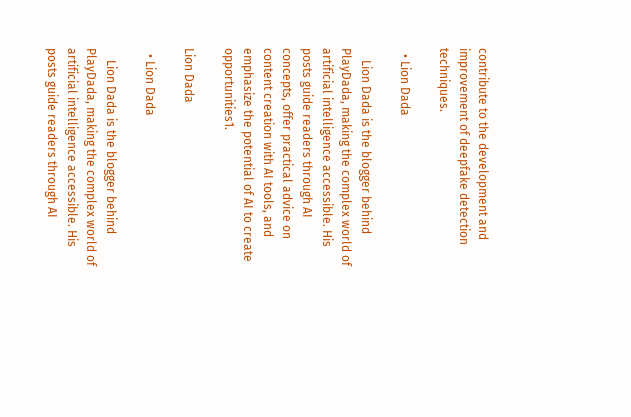contribute to the development and improvement of deepfake detection techniques.

  • Lion Dada

    Lion Dada is the blogger behind PlayDada, making the complex world of artificial intelligence accessible. His posts guide readers through AI concepts, offer practical advice on content creation with AI tools, and emphasize the potential of AI to create opportunities1.

Lion Dada

  • Lion Dada

    Lion Dada is the blogger behind PlayDada, making the complex world of artificial intelligence accessible. His posts guide readers through AI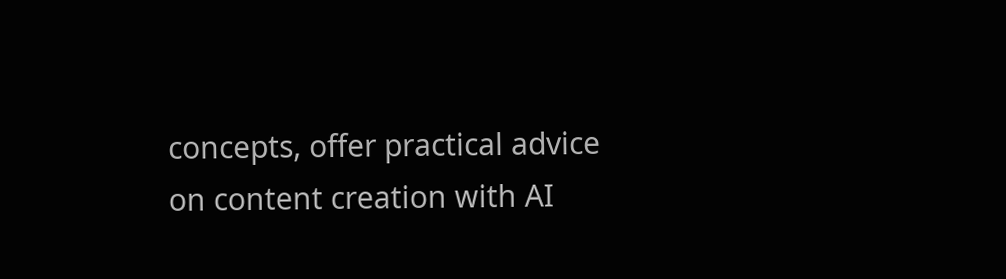concepts, offer practical advice on content creation with AI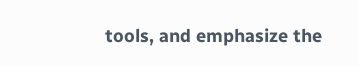tools, and emphasize the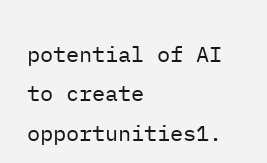potential of AI to create opportunities1.